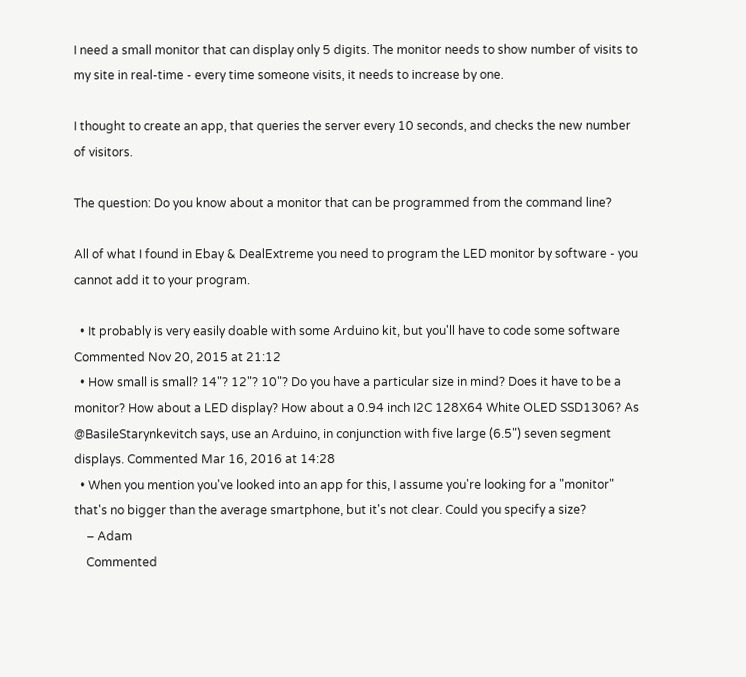I need a small monitor that can display only 5 digits. The monitor needs to show number of visits to my site in real-time - every time someone visits, it needs to increase by one.

I thought to create an app, that queries the server every 10 seconds, and checks the new number of visitors.

The question: Do you know about a monitor that can be programmed from the command line?

All of what I found in Ebay & DealExtreme you need to program the LED monitor by software - you cannot add it to your program.

  • It probably is very easily doable with some Arduino kit, but you'll have to code some software Commented Nov 20, 2015 at 21:12
  • How small is small? 14"? 12"? 10"? Do you have a particular size in mind? Does it have to be a monitor? How about a LED display? How about a 0.94 inch I2C 128X64 White OLED SSD1306? As @BasileStarynkevitch says, use an Arduino, in conjunction with five large (6.5") seven segment displays. Commented Mar 16, 2016 at 14:28
  • When you mention you've looked into an app for this, I assume you're looking for a "monitor" that's no bigger than the average smartphone, but it's not clear. Could you specify a size?
    – Adam
    Commented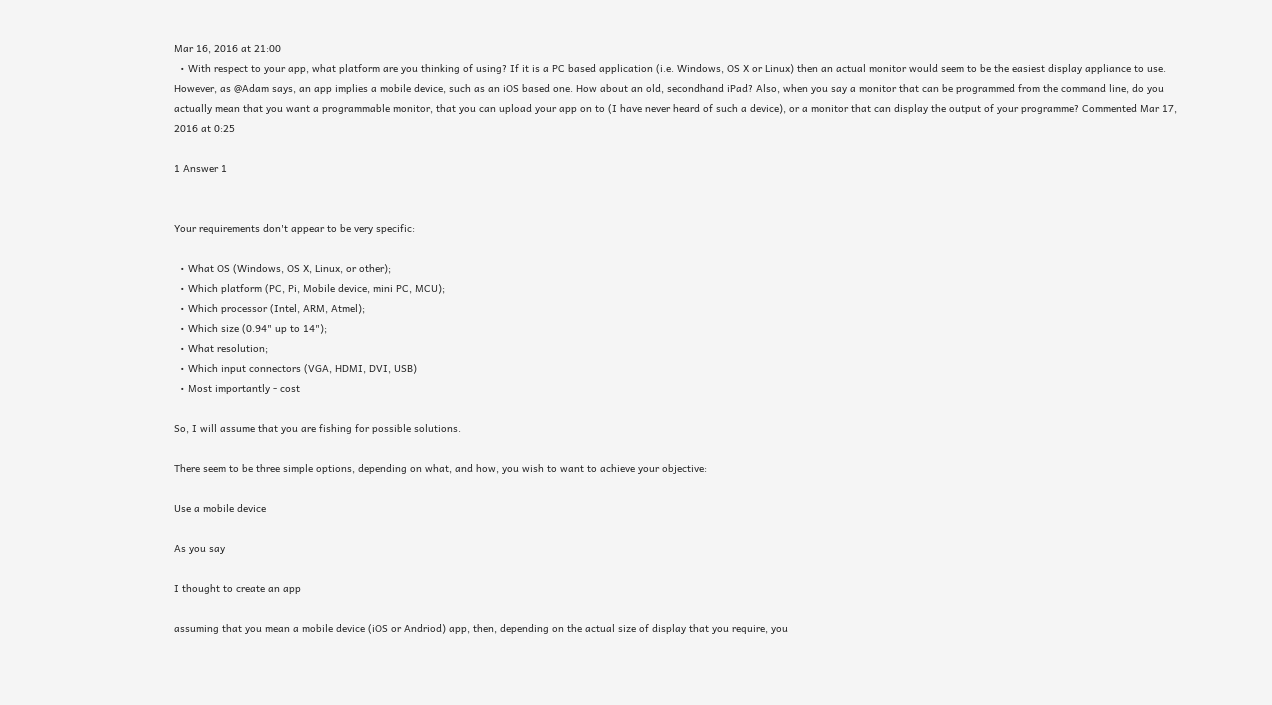Mar 16, 2016 at 21:00
  • With respect to your app, what platform are you thinking of using? If it is a PC based application (i.e. Windows, OS X or Linux) then an actual monitor would seem to be the easiest display appliance to use. However, as @Adam says, an app implies a mobile device, such as an iOS based one. How about an old, secondhand iPad? Also, when you say a monitor that can be programmed from the command line, do you actually mean that you want a programmable monitor, that you can upload your app on to (I have never heard of such a device), or a monitor that can display the output of your programme? Commented Mar 17, 2016 at 0:25

1 Answer 1


Your requirements don't appear to be very specific:

  • What OS (Windows, OS X, Linux, or other);
  • Which platform (PC, Pi, Mobile device, mini PC, MCU);
  • Which processor (Intel, ARM, Atmel);
  • Which size (0.94" up to 14");
  • What resolution;
  • Which input connectors (VGA, HDMI, DVI, USB)
  • Most importantly - cost

So, I will assume that you are fishing for possible solutions.

There seem to be three simple options, depending on what, and how, you wish to want to achieve your objective:

Use a mobile device

As you say

I thought to create an app

assuming that you mean a mobile device (iOS or Andriod) app, then, depending on the actual size of display that you require, you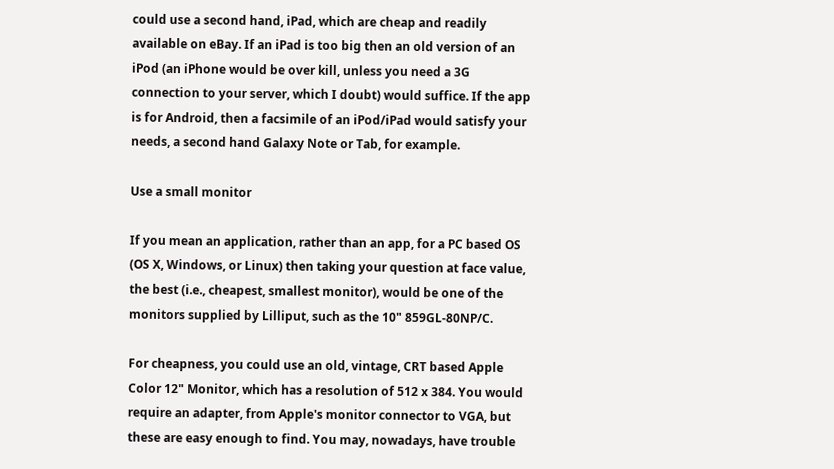could use a second hand, iPad, which are cheap and readily available on eBay. If an iPad is too big then an old version of an iPod (an iPhone would be over kill, unless you need a 3G connection to your server, which I doubt) would suffice. If the app is for Android, then a facsimile of an iPod/iPad would satisfy your needs, a second hand Galaxy Note or Tab, for example.

Use a small monitor

If you mean an application, rather than an app, for a PC based OS (OS X, Windows, or Linux) then taking your question at face value, the best (i.e., cheapest, smallest monitor), would be one of the monitors supplied by Lilliput, such as the 10" 859GL-80NP/C.

For cheapness, you could use an old, vintage, CRT based Apple Color 12" Monitor, which has a resolution of 512 x 384. You would require an adapter, from Apple's monitor connector to VGA, but these are easy enough to find. You may, nowadays, have trouble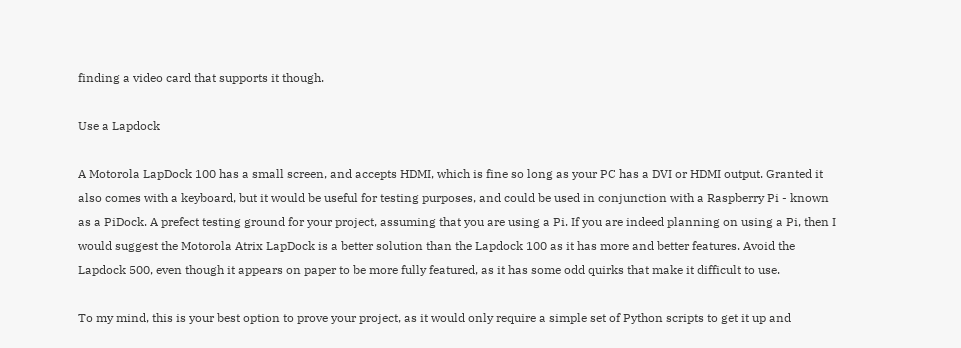finding a video card that supports it though.

Use a Lapdock

A Motorola LapDock 100 has a small screen, and accepts HDMI, which is fine so long as your PC has a DVI or HDMI output. Granted it also comes with a keyboard, but it would be useful for testing purposes, and could be used in conjunction with a Raspberry Pi - known as a PiDock. A prefect testing ground for your project, assuming that you are using a Pi. If you are indeed planning on using a Pi, then I would suggest the Motorola Atrix LapDock is a better solution than the Lapdock 100 as it has more and better features. Avoid the Lapdock 500, even though it appears on paper to be more fully featured, as it has some odd quirks that make it difficult to use.

To my mind, this is your best option to prove your project, as it would only require a simple set of Python scripts to get it up and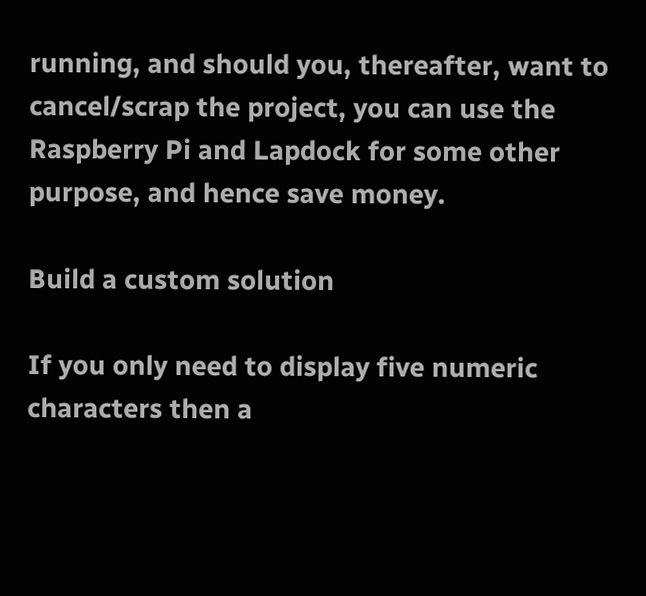running, and should you, thereafter, want to cancel/scrap the project, you can use the Raspberry Pi and Lapdock for some other purpose, and hence save money.

Build a custom solution

If you only need to display five numeric characters then a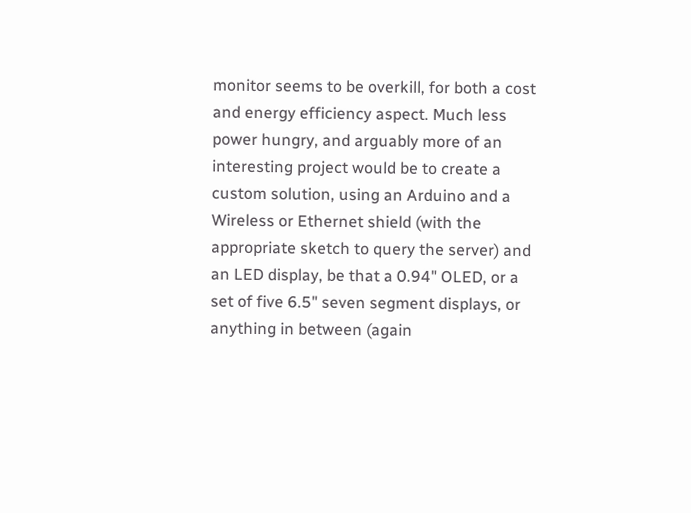monitor seems to be overkill, for both a cost and energy efficiency aspect. Much less power hungry, and arguably more of an interesting project would be to create a custom solution, using an Arduino and a Wireless or Ethernet shield (with the appropriate sketch to query the server) and an LED display, be that a 0.94" OLED, or a set of five 6.5" seven segment displays, or anything in between (again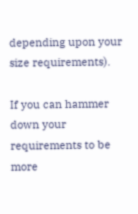depending upon your size requirements).

If you can hammer down your requirements to be more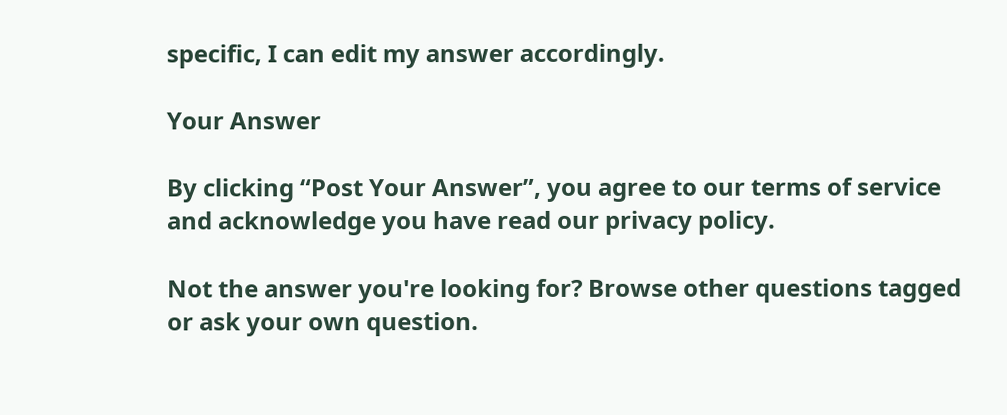specific, I can edit my answer accordingly.

Your Answer

By clicking “Post Your Answer”, you agree to our terms of service and acknowledge you have read our privacy policy.

Not the answer you're looking for? Browse other questions tagged or ask your own question.